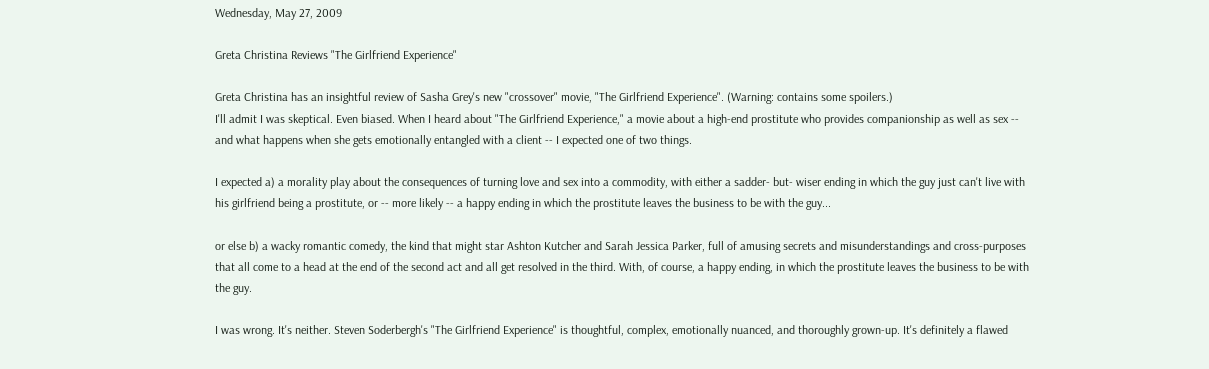Wednesday, May 27, 2009

Greta Christina Reviews "The Girlfriend Experience"

Greta Christina has an insightful review of Sasha Grey's new "crossover" movie, "The Girlfriend Experience". (Warning: contains some spoilers.)
I'll admit I was skeptical. Even biased. When I heard about "The Girlfriend Experience," a movie about a high-end prostitute who provides companionship as well as sex -- and what happens when she gets emotionally entangled with a client -- I expected one of two things.

I expected a) a morality play about the consequences of turning love and sex into a commodity, with either a sadder- but- wiser ending in which the guy just can't live with his girlfriend being a prostitute, or -- more likely -- a happy ending in which the prostitute leaves the business to be with the guy...

or else b) a wacky romantic comedy, the kind that might star Ashton Kutcher and Sarah Jessica Parker, full of amusing secrets and misunderstandings and cross-purposes that all come to a head at the end of the second act and all get resolved in the third. With, of course, a happy ending, in which the prostitute leaves the business to be with the guy.

I was wrong. It's neither. Steven Soderbergh's "The Girlfriend Experience" is thoughtful, complex, emotionally nuanced, and thoroughly grown-up. It's definitely a flawed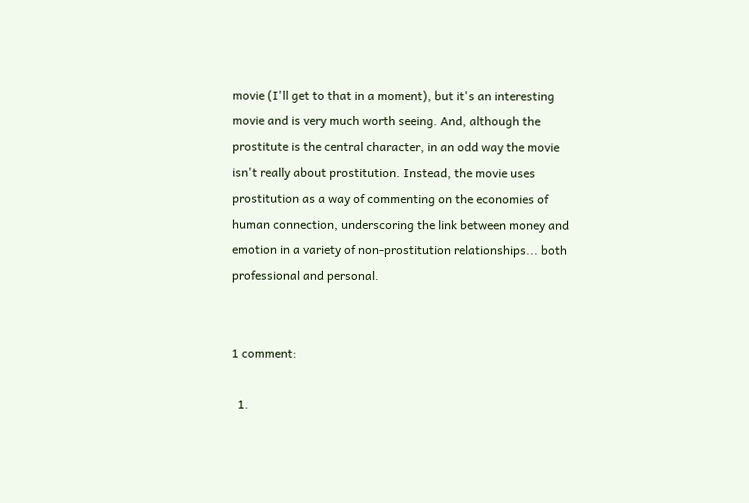movie (I'll get to that in a moment), but it's an interesting movie and is very much worth seeing. And, although the prostitute is the central character, in an odd way the movie isn't really about prostitution. Instead, the movie uses prostitution as a way of commenting on the economies of human connection, underscoring the link between money and emotion in a variety of non-prostitution relationships... both professional and personal.


1 comment:

  1.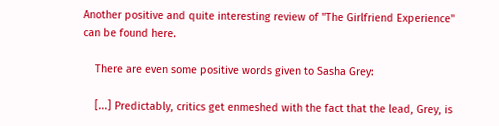Another positive and quite interesting review of "The Girlfriend Experience" can be found here.

    There are even some positive words given to Sasha Grey:

    [...] Predictably, critics get enmeshed with the fact that the lead, Grey, is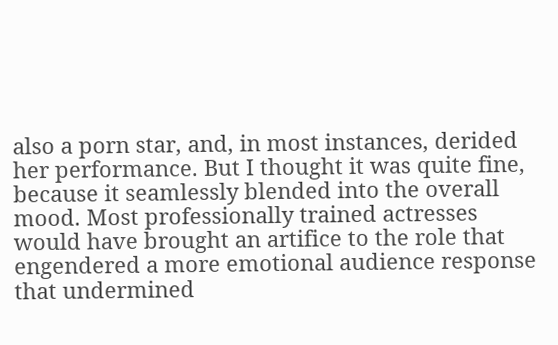also a porn star, and, in most instances, derided her performance. But I thought it was quite fine, because it seamlessly blended into the overall mood. Most professionally trained actresses would have brought an artifice to the role that engendered a more emotional audience response that undermined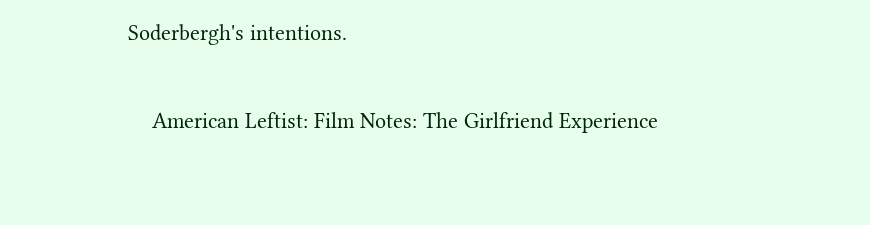Soderbergh's intentions.

    American Leftist: Film Notes: The Girlfriend Experience